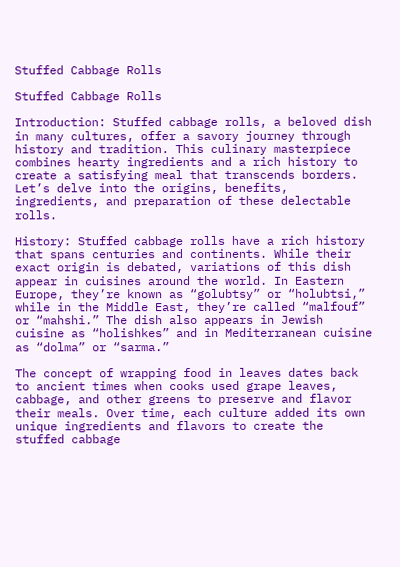Stuffed Cabbage Rolls

Stuffed Cabbage Rolls

Introduction: Stuffed cabbage rolls, a beloved dish in many cultures, offer a savory journey through history and tradition. This culinary masterpiece combines hearty ingredients and a rich history to create a satisfying meal that transcends borders. Let’s delve into the origins, benefits, ingredients, and preparation of these delectable rolls.

History: Stuffed cabbage rolls have a rich history that spans centuries and continents. While their exact origin is debated, variations of this dish appear in cuisines around the world. In Eastern Europe, they’re known as “golubtsy” or “holubtsi,” while in the Middle East, they’re called “malfouf” or “mahshi.” The dish also appears in Jewish cuisine as “holishkes” and in Mediterranean cuisine as “dolma” or “sarma.”

The concept of wrapping food in leaves dates back to ancient times when cooks used grape leaves, cabbage, and other greens to preserve and flavor their meals. Over time, each culture added its own unique ingredients and flavors to create the stuffed cabbage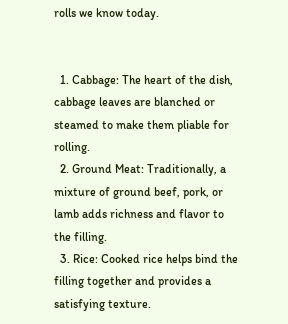rolls we know today.


  1. Cabbage: The heart of the dish, cabbage leaves are blanched or steamed to make them pliable for rolling.
  2. Ground Meat: Traditionally, a mixture of ground beef, pork, or lamb adds richness and flavor to the filling.
  3. Rice: Cooked rice helps bind the filling together and provides a satisfying texture.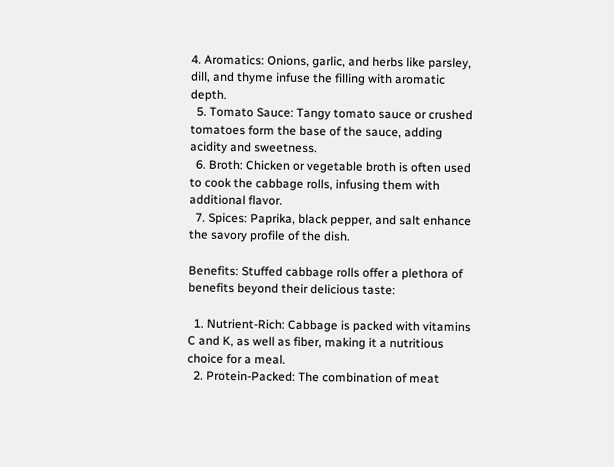4. Aromatics: Onions, garlic, and herbs like parsley, dill, and thyme infuse the filling with aromatic depth.
  5. Tomato Sauce: Tangy tomato sauce or crushed tomatoes form the base of the sauce, adding acidity and sweetness.
  6. Broth: Chicken or vegetable broth is often used to cook the cabbage rolls, infusing them with additional flavor.
  7. Spices: Paprika, black pepper, and salt enhance the savory profile of the dish.

Benefits: Stuffed cabbage rolls offer a plethora of benefits beyond their delicious taste:

  1. Nutrient-Rich: Cabbage is packed with vitamins C and K, as well as fiber, making it a nutritious choice for a meal.
  2. Protein-Packed: The combination of meat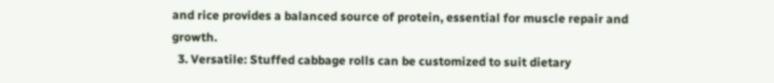and rice provides a balanced source of protein, essential for muscle repair and growth.
  3. Versatile: Stuffed cabbage rolls can be customized to suit dietary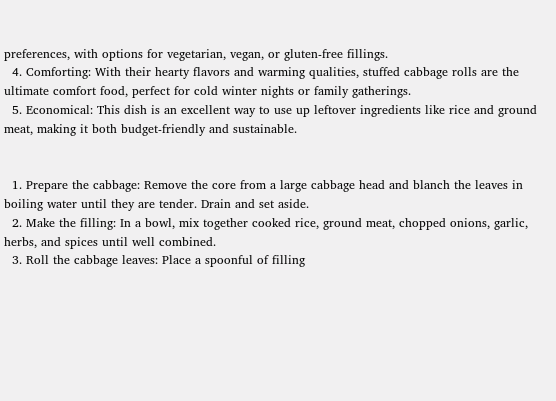preferences, with options for vegetarian, vegan, or gluten-free fillings.
  4. Comforting: With their hearty flavors and warming qualities, stuffed cabbage rolls are the ultimate comfort food, perfect for cold winter nights or family gatherings.
  5. Economical: This dish is an excellent way to use up leftover ingredients like rice and ground meat, making it both budget-friendly and sustainable.


  1. Prepare the cabbage: Remove the core from a large cabbage head and blanch the leaves in boiling water until they are tender. Drain and set aside.
  2. Make the filling: In a bowl, mix together cooked rice, ground meat, chopped onions, garlic, herbs, and spices until well combined.
  3. Roll the cabbage leaves: Place a spoonful of filling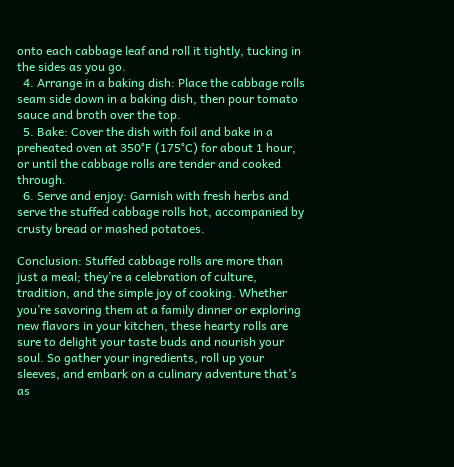onto each cabbage leaf and roll it tightly, tucking in the sides as you go.
  4. Arrange in a baking dish: Place the cabbage rolls seam side down in a baking dish, then pour tomato sauce and broth over the top.
  5. Bake: Cover the dish with foil and bake in a preheated oven at 350°F (175°C) for about 1 hour, or until the cabbage rolls are tender and cooked through.
  6. Serve and enjoy: Garnish with fresh herbs and serve the stuffed cabbage rolls hot, accompanied by crusty bread or mashed potatoes.

Conclusion: Stuffed cabbage rolls are more than just a meal; they’re a celebration of culture, tradition, and the simple joy of cooking. Whether you’re savoring them at a family dinner or exploring new flavors in your kitchen, these hearty rolls are sure to delight your taste buds and nourish your soul. So gather your ingredients, roll up your sleeves, and embark on a culinary adventure that’s as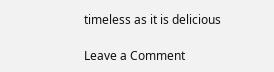timeless as it is delicious

Leave a Comment